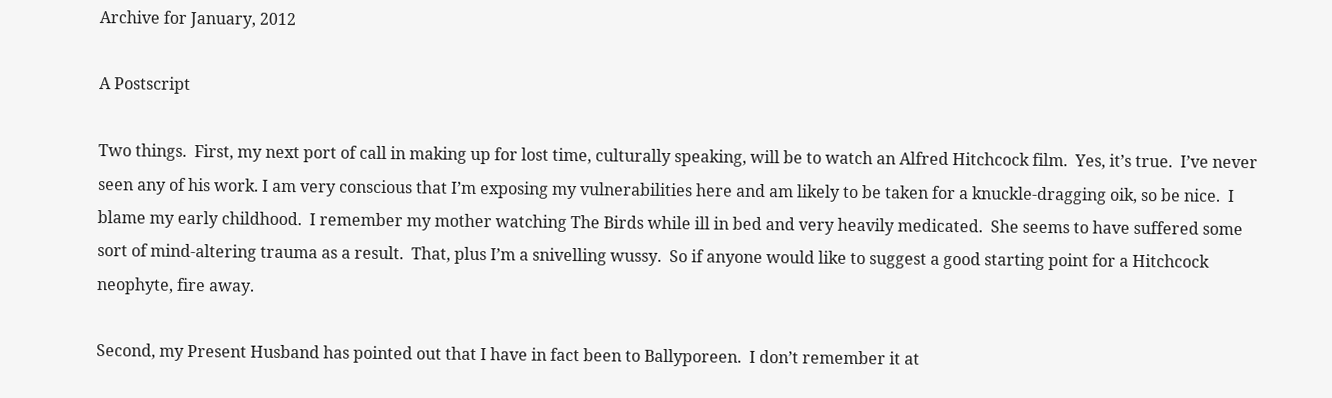Archive for January, 2012

A Postscript

Two things.  First, my next port of call in making up for lost time, culturally speaking, will be to watch an Alfred Hitchcock film.  Yes, it’s true.  I’ve never seen any of his work. I am very conscious that I’m exposing my vulnerabilities here and am likely to be taken for a knuckle-dragging oik, so be nice.  I blame my early childhood.  I remember my mother watching The Birds while ill in bed and very heavily medicated.  She seems to have suffered some sort of mind-altering trauma as a result.  That, plus I’m a snivelling wussy.  So if anyone would like to suggest a good starting point for a Hitchcock neophyte, fire away.

Second, my Present Husband has pointed out that I have in fact been to Ballyporeen.  I don’t remember it at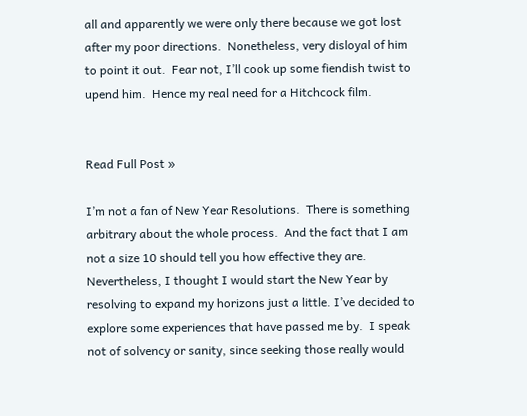all and apparently we were only there because we got lost after my poor directions.  Nonetheless, very disloyal of him to point it out.  Fear not, I’ll cook up some fiendish twist to upend him.  Hence my real need for a Hitchcock film.


Read Full Post »

I’m not a fan of New Year Resolutions.  There is something arbitrary about the whole process.  And the fact that I am not a size 10 should tell you how effective they are.  Nevertheless, I thought I would start the New Year by resolving to expand my horizons just a little. I’ve decided to explore some experiences that have passed me by.  I speak not of solvency or sanity, since seeking those really would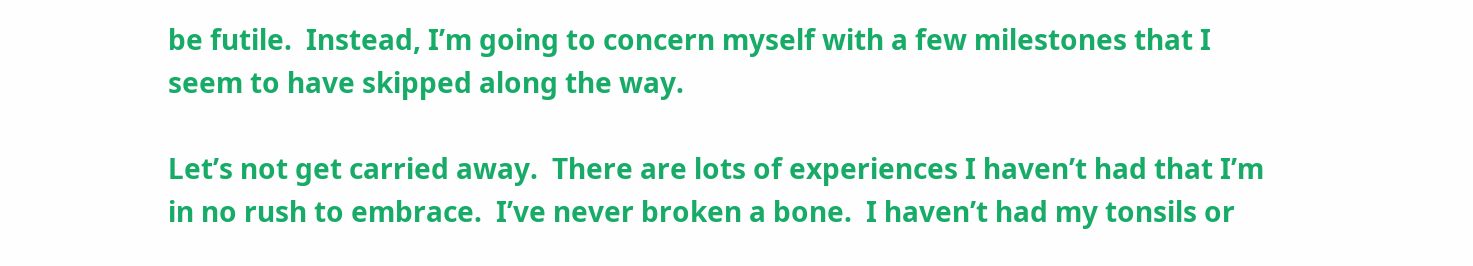be futile.  Instead, I’m going to concern myself with a few milestones that I seem to have skipped along the way.

Let’s not get carried away.  There are lots of experiences I haven’t had that I’m in no rush to embrace.  I’ve never broken a bone.  I haven’t had my tonsils or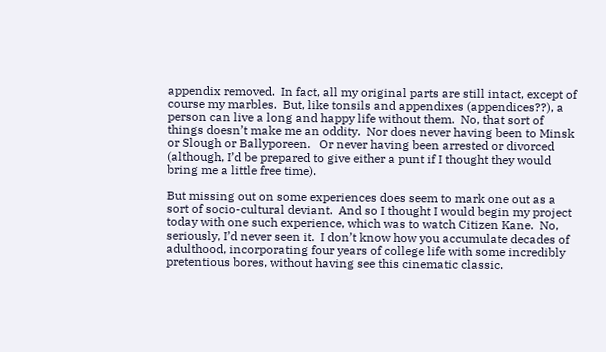appendix removed.  In fact, all my original parts are still intact, except of course my marbles.  But, like tonsils and appendixes (appendices??), a person can live a long and happy life without them.  No, that sort of things doesn’t make me an oddity.  Nor does never having been to Minsk or Slough or Ballyporeen.   Or never having been arrested or divorced (although, I’d be prepared to give either a punt if I thought they would bring me a little free time).

But missing out on some experiences does seem to mark one out as a sort of socio-cultural deviant.  And so I thought I would begin my project today with one such experience, which was to watch Citizen Kane.  No, seriously, I’d never seen it.  I don’t know how you accumulate decades of adulthood, incorporating four years of college life with some incredibly pretentious bores, without having see this cinematic classic.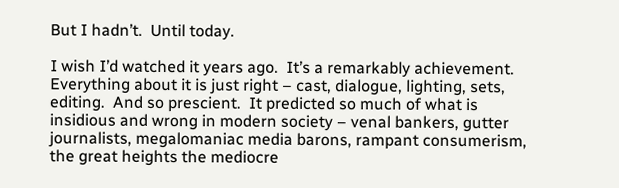But I hadn’t.  Until today.

I wish I’d watched it years ago.  It’s a remarkably achievement.  Everything about it is just right – cast, dialogue, lighting, sets, editing.  And so prescient.  It predicted so much of what is insidious and wrong in modern society – venal bankers, gutter journalists, megalomaniac media barons, rampant consumerism, the great heights the mediocre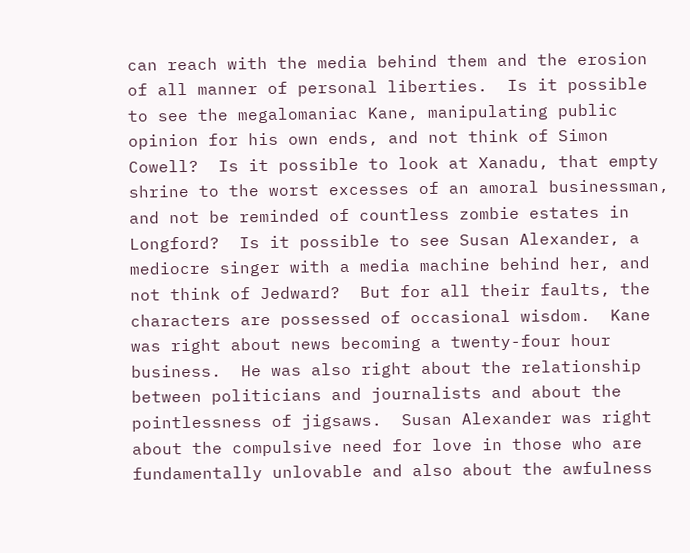can reach with the media behind them and the erosion of all manner of personal liberties.  Is it possible to see the megalomaniac Kane, manipulating public opinion for his own ends, and not think of Simon Cowell?  Is it possible to look at Xanadu, that empty shrine to the worst excesses of an amoral businessman, and not be reminded of countless zombie estates in Longford?  Is it possible to see Susan Alexander, a mediocre singer with a media machine behind her, and not think of Jedward?  But for all their faults, the characters are possessed of occasional wisdom.  Kane was right about news becoming a twenty-four hour business.  He was also right about the relationship between politicians and journalists and about the pointlessness of jigsaws.  Susan Alexander was right about the compulsive need for love in those who are fundamentally unlovable and also about the awfulness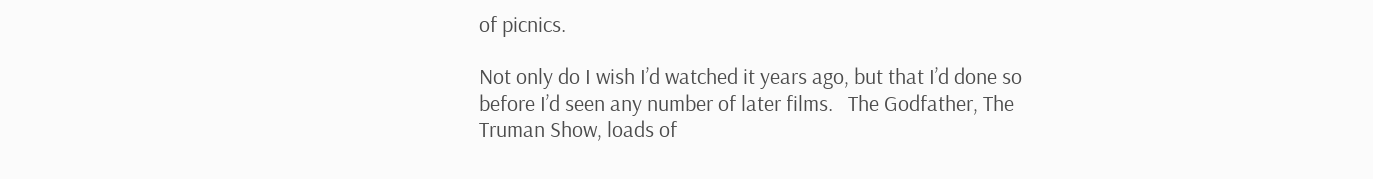of picnics.

Not only do I wish I’d watched it years ago, but that I’d done so before I’d seen any number of later films.   The Godfather, The Truman Show, loads of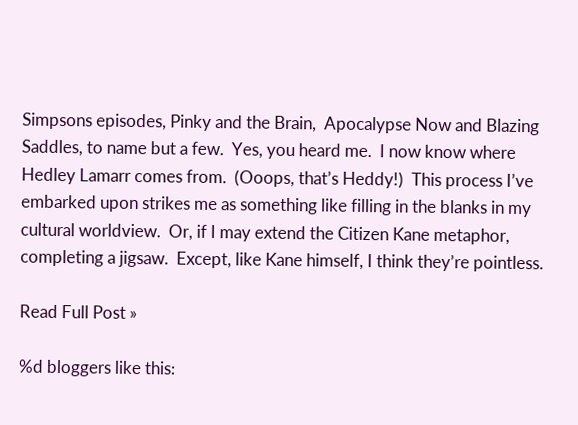Simpsons episodes, Pinky and the Brain,  Apocalypse Now and Blazing Saddles, to name but a few.  Yes, you heard me.  I now know where Hedley Lamarr comes from.  (Ooops, that’s Heddy!)  This process I’ve embarked upon strikes me as something like filling in the blanks in my cultural worldview.  Or, if I may extend the Citizen Kane metaphor, completing a jigsaw.  Except, like Kane himself, I think they’re pointless.

Read Full Post »

%d bloggers like this: